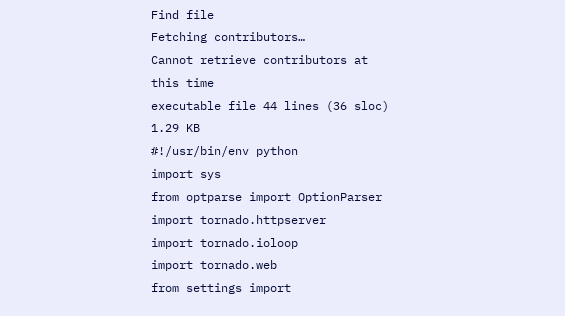Find file
Fetching contributors…
Cannot retrieve contributors at this time
executable file 44 lines (36 sloc) 1.29 KB
#!/usr/bin/env python
import sys
from optparse import OptionParser
import tornado.httpserver
import tornado.ioloop
import tornado.web
from settings import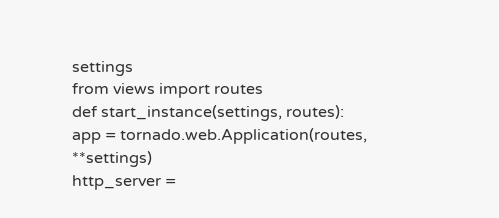settings
from views import routes
def start_instance(settings, routes):
app = tornado.web.Application(routes, **settings)
http_server =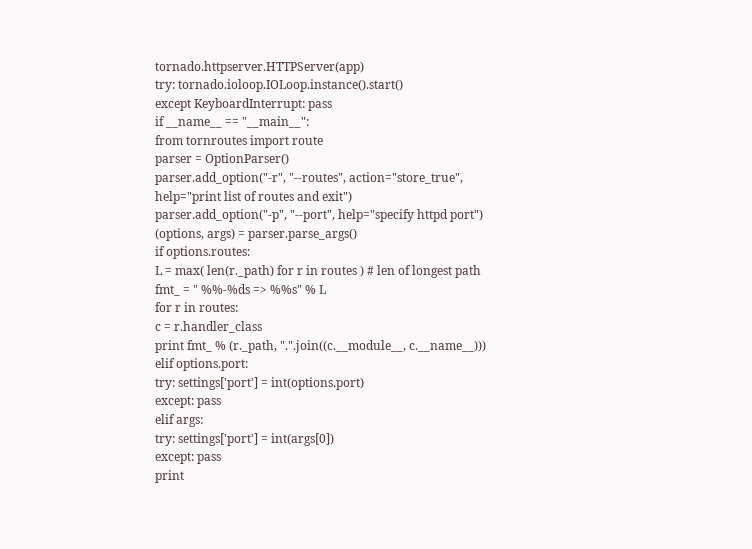tornado.httpserver.HTTPServer(app)
try: tornado.ioloop.IOLoop.instance().start()
except KeyboardInterrupt: pass
if __name__ == "__main__":
from tornroutes import route
parser = OptionParser()
parser.add_option("-r", "--routes", action="store_true",
help="print list of routes and exit")
parser.add_option("-p", "--port", help="specify httpd port")
(options, args) = parser.parse_args()
if options.routes:
L = max( len(r._path) for r in routes ) # len of longest path
fmt_ = " %%-%ds => %%s" % L
for r in routes:
c = r.handler_class
print fmt_ % (r._path, ".".join((c.__module__, c.__name__)))
elif options.port:
try: settings['port'] = int(options.port)
except: pass
elif args:
try: settings['port'] = int(args[0])
except: pass
print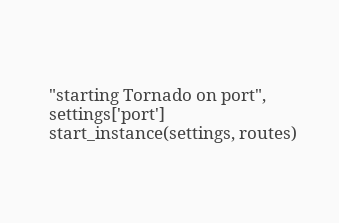"starting Tornado on port", settings['port']
start_instance(settings, routes)